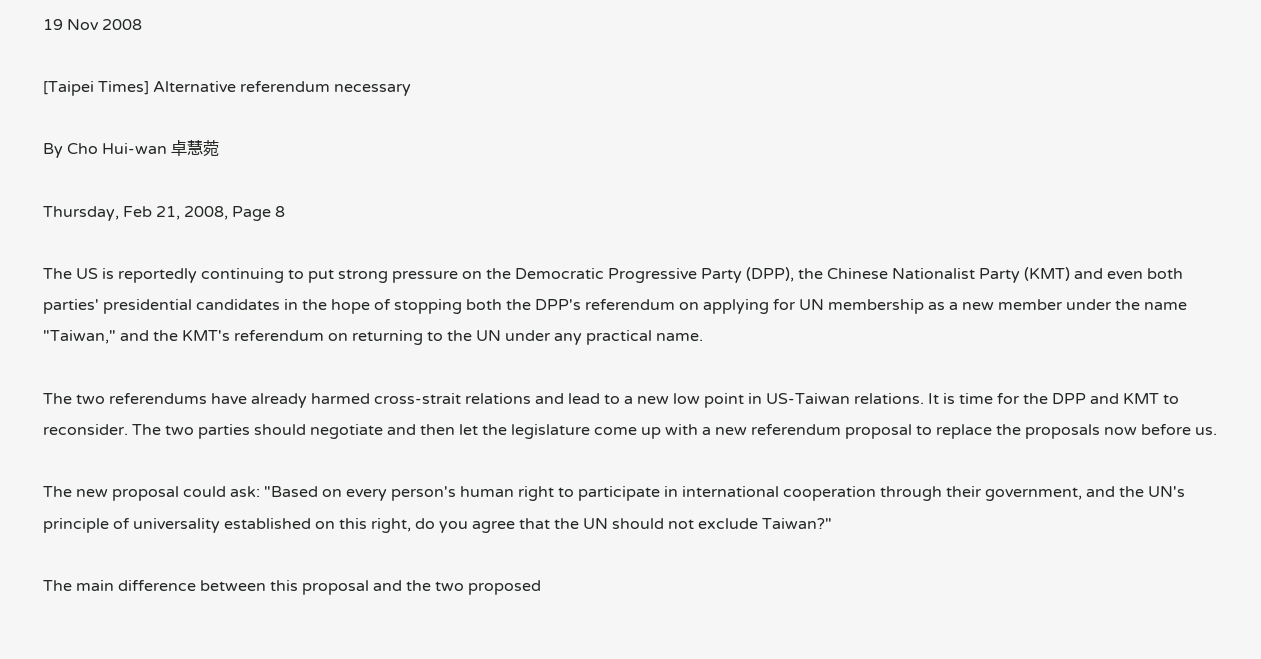19 Nov 2008

[Taipei Times] Alternative referendum necessary

By Cho Hui-wan 卓慧菀

Thursday, Feb 21, 2008, Page 8

The US is reportedly continuing to put strong pressure on the Democratic Progressive Party (DPP), the Chinese Nationalist Party (KMT) and even both parties' presidential candidates in the hope of stopping both the DPP's referendum on applying for UN membership as a new member under the name "Taiwan," and the KMT's referendum on returning to the UN under any practical name.

The two referendums have already harmed cross-strait relations and lead to a new low point in US-Taiwan relations. It is time for the DPP and KMT to reconsider. The two parties should negotiate and then let the legislature come up with a new referendum proposal to replace the proposals now before us.

The new proposal could ask: "Based on every person's human right to participate in international cooperation through their government, and the UN's principle of universality established on this right, do you agree that the UN should not exclude Taiwan?"

The main difference between this proposal and the two proposed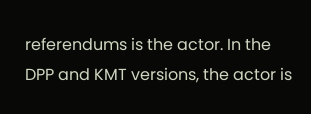referendums is the actor. In the DPP and KMT versions, the actor is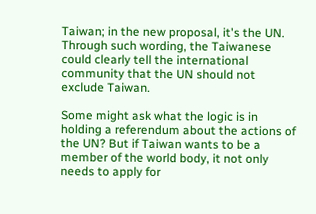Taiwan; in the new proposal, it's the UN. Through such wording, the Taiwanese could clearly tell the international community that the UN should not exclude Taiwan.

Some might ask what the logic is in holding a referendum about the actions of the UN? But if Taiwan wants to be a member of the world body, it not only needs to apply for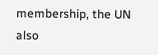membership, the UN also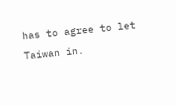has to agree to let Taiwan in.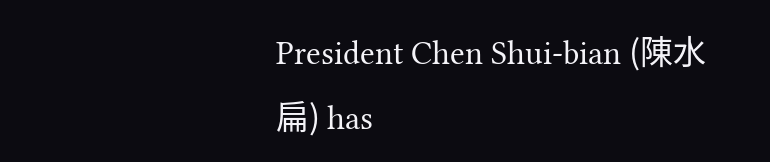President Chen Shui-bian (陳水扁) has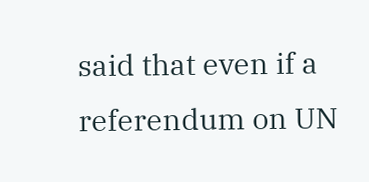said that even if a referendum on UN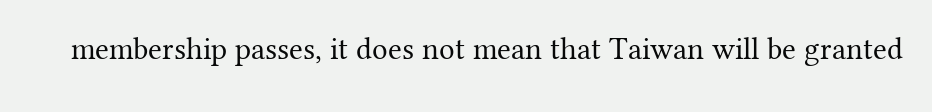membership passes, it does not mean that Taiwan will be granted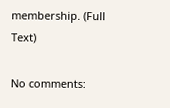membership. (Full Text)

No comments: